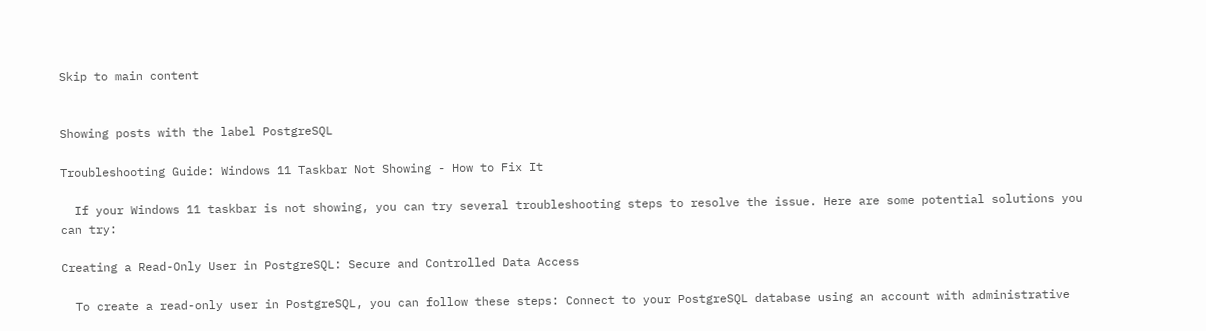Skip to main content


Showing posts with the label PostgreSQL

Troubleshooting Guide: Windows 11 Taskbar Not Showing - How to Fix It

  If your Windows 11 taskbar is not showing, you can try several troubleshooting steps to resolve the issue. Here are some potential solutions you can try:

Creating a Read-Only User in PostgreSQL: Secure and Controlled Data Access

  To create a read-only user in PostgreSQL, you can follow these steps: Connect to your PostgreSQL database using an account with administrative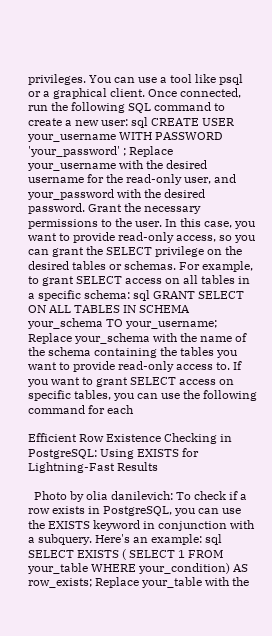privileges. You can use a tool like psql or a graphical client. Once connected, run the following SQL command to create a new user: sql CREATE USER your_username WITH PASSWORD 'your_password' ; Replace your_username with the desired username for the read-only user, and your_password with the desired password. Grant the necessary permissions to the user. In this case, you want to provide read-only access, so you can grant the SELECT privilege on the desired tables or schemas. For example, to grant SELECT access on all tables in a specific schema: sql GRANT SELECT ON ALL TABLES IN SCHEMA your_schema TO your_username; Replace your_schema with the name of the schema containing the tables you want to provide read-only access to. If you want to grant SELECT access on specific tables, you can use the following command for each

Efficient Row Existence Checking in PostgreSQL: Using EXISTS for Lightning-Fast Results

  Photo by olia danilevich: To check if a row exists in PostgreSQL, you can use the EXISTS keyword in conjunction with a subquery. Here's an example: sql SELECT EXISTS ( SELECT 1 FROM your_table WHERE your_condition) AS row_exists; Replace your_table with the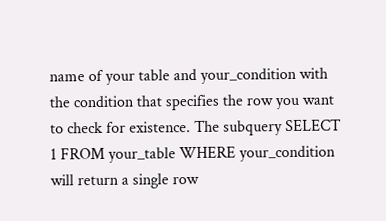name of your table and your_condition with the condition that specifies the row you want to check for existence. The subquery SELECT 1 FROM your_table WHERE your_condition will return a single row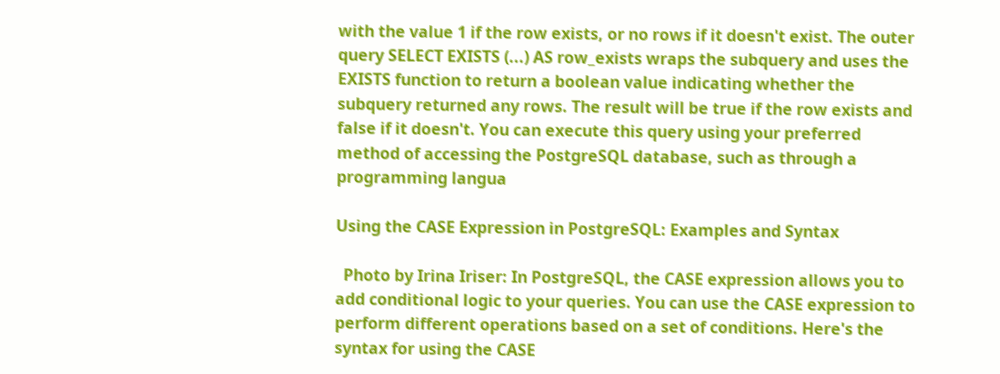with the value 1 if the row exists, or no rows if it doesn't exist. The outer query SELECT EXISTS (...) AS row_exists wraps the subquery and uses the EXISTS function to return a boolean value indicating whether the subquery returned any rows. The result will be true if the row exists and false if it doesn't. You can execute this query using your preferred method of accessing the PostgreSQL database, such as through a programming langua

Using the CASE Expression in PostgreSQL: Examples and Syntax

  Photo by Irina Iriser: In PostgreSQL, the CASE expression allows you to add conditional logic to your queries. You can use the CASE expression to perform different operations based on a set of conditions. Here's the syntax for using the CASE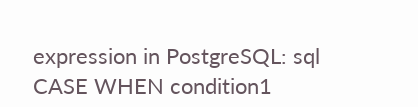expression in PostgreSQL: sql CASE WHEN condition1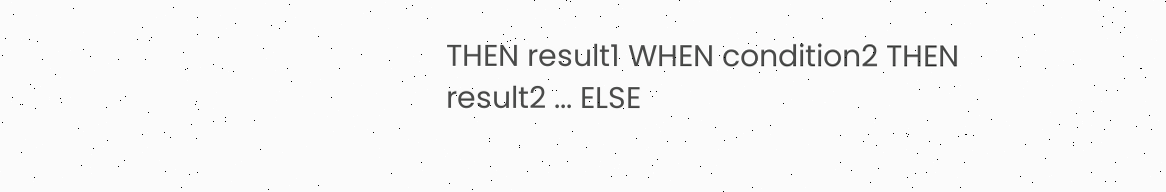THEN result1 WHEN condition2 THEN result2 ... ELSE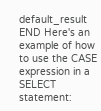default_result END Here's an example of how to use the CASE expression in a SELECT statement: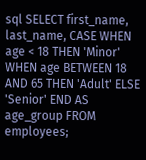sql SELECT first_name, last_name, CASE WHEN age < 18 THEN 'Minor' WHEN age BETWEEN 18 AND 65 THEN 'Adult' ELSE 'Senior' END AS age_group FROM employees;